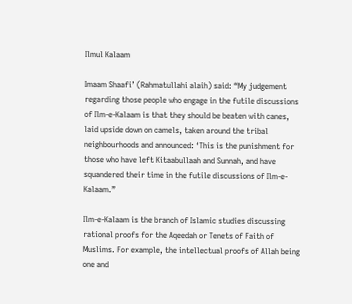Ilmul Kalaam

Imaam Shaafi’ (Rahmatullahi alaih) said: “My judgement regarding those people who engage in the futile discussions of Ilm-e-Kalaam is that they should be beaten with canes, laid upside down on camels, taken around the tribal neighbourhoods and announced: ‘This is the punishment for those who have left Kitaabullaah and Sunnah, and have squandered their time in the futile discussions of Ilm-e-Kalaam.”

Ilm-e-Kalaam is the branch of Islamic studies discussing rational proofs for the Aqeedah or Tenets of Faith of Muslims. For example, the intellectual proofs of Allah being one and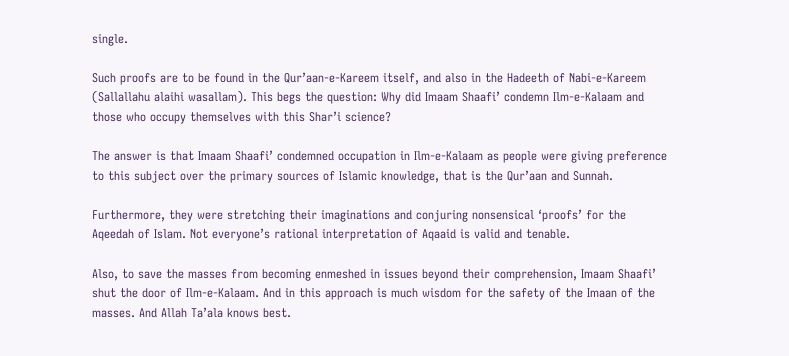single.

Such proofs are to be found in the Qur’aan-e-Kareem itself, and also in the Hadeeth of Nabi-e-Kareem (Sallallahu alaihi wasallam). This begs the question: Why did Imaam Shaafi’ condemn Ilm-e-Kalaam and those who occupy themselves with this Shar’i science?

The answer is that Imaam Shaafi’ condemned occupation in Ilm-e-Kalaam as people were giving preference to this subject over the primary sources of Islamic knowledge, that is the Qur’aan and Sunnah.

Furthermore, they were stretching their imaginations and conjuring nonsensical ‘proofs’ for the Aqeedah of Islam. Not everyone’s rational interpretation of Aqaaid is valid and tenable.

Also, to save the masses from becoming enmeshed in issues beyond their comprehension, Imaam Shaafi’ shut the door of Ilm-e-Kalaam. And in this approach is much wisdom for the safety of the Imaan of the masses. And Allah Ta’ala knows best.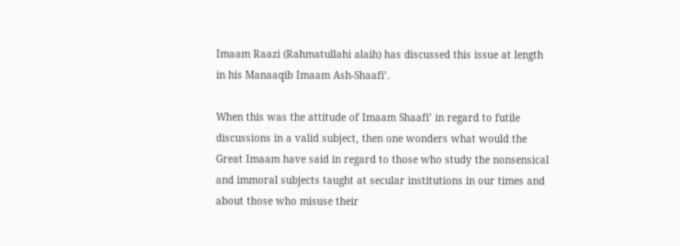Imaam Raazi (Rahmatullahi alaih) has discussed this issue at length in his Manaaqib Imaam Ash-Shaafi’.

When this was the attitude of Imaam Shaafi’ in regard to futile discussions in a valid subject, then one wonders what would the Great Imaam have said in regard to those who study the nonsensical and immoral subjects taught at secular institutions in our times and about those who misuse their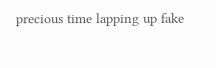precious time lapping up fake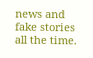news and fake stories all the time.